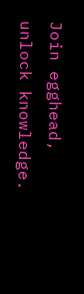Join egghead, unlock knowledge.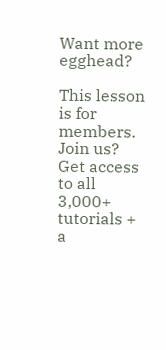Want more egghead?

This lesson is for members. Join us? Get access to all 3,000+ tutorials + a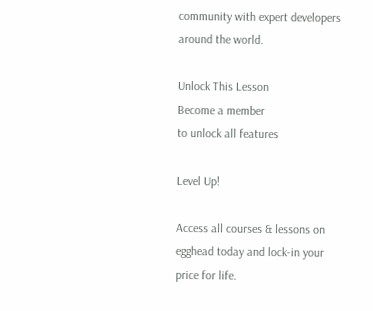community with expert developers around the world.

Unlock This Lesson
Become a member
to unlock all features

Level Up!

Access all courses & lessons on egghead today and lock-in your price for life.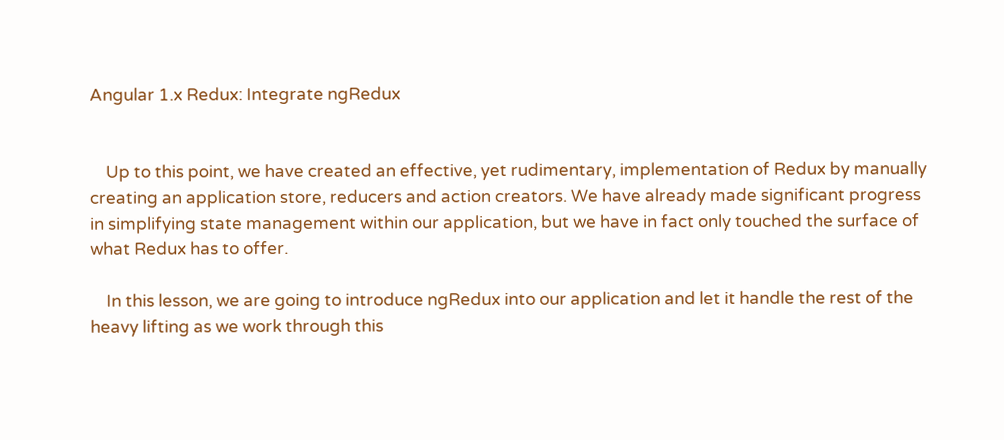Angular 1.x Redux: Integrate ngRedux


    Up to this point, we have created an effective, yet rudimentary, implementation of Redux by manually creating an application store, reducers and action creators. We have already made significant progress in simplifying state management within our application, but we have in fact only touched the surface of what Redux has to offer.

    In this lesson, we are going to introduce ngRedux into our application and let it handle the rest of the heavy lifting as we work through this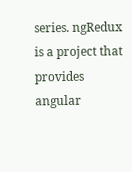series. ngRedux is a project that provides angular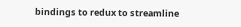bindings to redux to streamline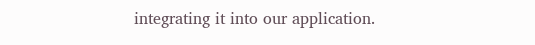integrating it into our application.